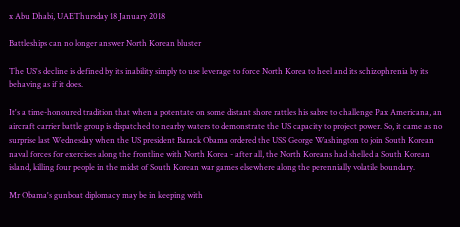x Abu Dhabi, UAEThursday 18 January 2018

Battleships can no longer answer North Korean bluster

The US's decline is defined by its inability simply to use leverage to force North Korea to heel and its schizophrenia by its behaving as if it does.

It's a time-honoured tradition that when a potentate on some distant shore rattles his sabre to challenge Pax Americana, an aircraft carrier battle group is dispatched to nearby waters to demonstrate the US capacity to project power. So, it came as no surprise last Wednesday when the US president Barack Obama ordered the USS George Washington to join South Korean naval forces for exercises along the frontline with North Korea - after all, the North Koreans had shelled a South Korean island, killing four people in the midst of South Korean war games elsewhere along the perennially volatile boundary.

Mr Obama's gunboat diplomacy may be in keeping with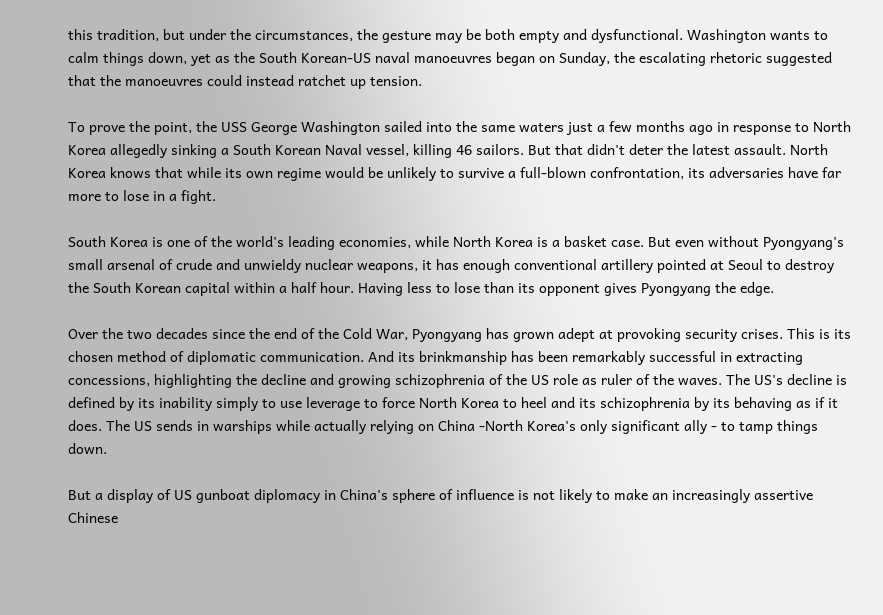this tradition, but under the circumstances, the gesture may be both empty and dysfunctional. Washington wants to calm things down, yet as the South Korean-US naval manoeuvres began on Sunday, the escalating rhetoric suggested that the manoeuvres could instead ratchet up tension.

To prove the point, the USS George Washington sailed into the same waters just a few months ago in response to North Korea allegedly sinking a South Korean Naval vessel, killing 46 sailors. But that didn't deter the latest assault. North Korea knows that while its own regime would be unlikely to survive a full-blown confrontation, its adversaries have far more to lose in a fight.

South Korea is one of the world's leading economies, while North Korea is a basket case. But even without Pyongyang's small arsenal of crude and unwieldy nuclear weapons, it has enough conventional artillery pointed at Seoul to destroy the South Korean capital within a half hour. Having less to lose than its opponent gives Pyongyang the edge.

Over the two decades since the end of the Cold War, Pyongyang has grown adept at provoking security crises. This is its chosen method of diplomatic communication. And its brinkmanship has been remarkably successful in extracting concessions, highlighting the decline and growing schizophrenia of the US role as ruler of the waves. The US's decline is defined by its inability simply to use leverage to force North Korea to heel and its schizophrenia by its behaving as if it does. The US sends in warships while actually relying on China -North Korea's only significant ally - to tamp things down.

But a display of US gunboat diplomacy in China's sphere of influence is not likely to make an increasingly assertive Chinese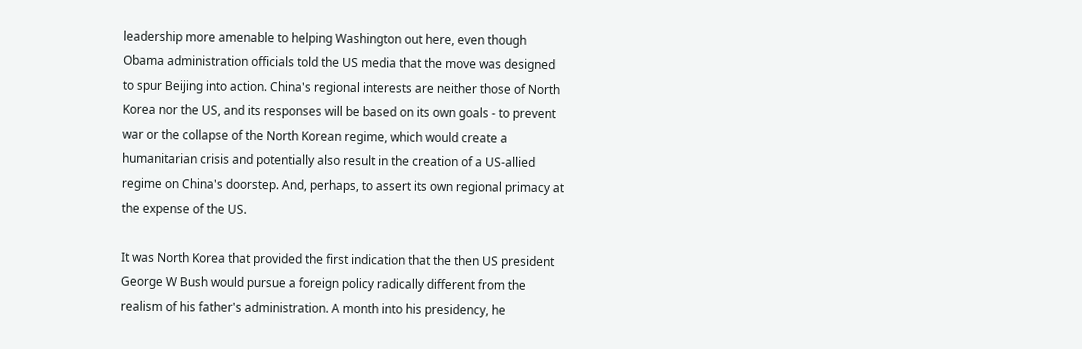leadership more amenable to helping Washington out here, even though Obama administration officials told the US media that the move was designed to spur Beijing into action. China's regional interests are neither those of North Korea nor the US, and its responses will be based on its own goals - to prevent war or the collapse of the North Korean regime, which would create a humanitarian crisis and potentially also result in the creation of a US-allied regime on China's doorstep. And, perhaps, to assert its own regional primacy at the expense of the US.

It was North Korea that provided the first indication that the then US president George W Bush would pursue a foreign policy radically different from the realism of his father's administration. A month into his presidency, he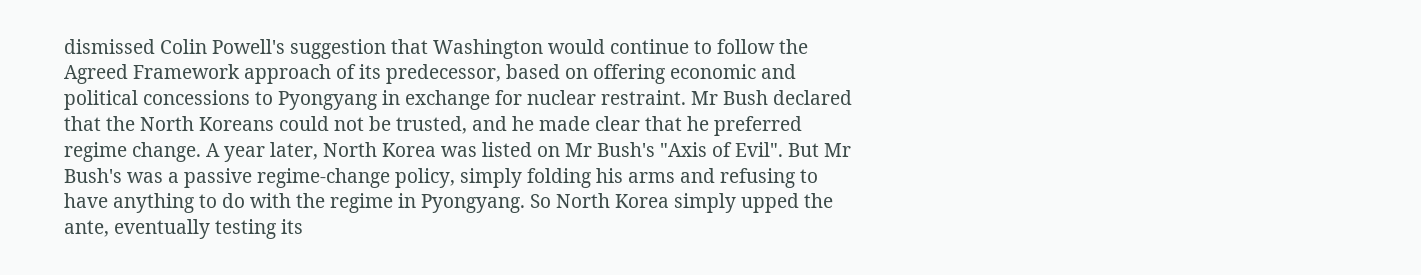dismissed Colin Powell's suggestion that Washington would continue to follow the Agreed Framework approach of its predecessor, based on offering economic and political concessions to Pyongyang in exchange for nuclear restraint. Mr Bush declared that the North Koreans could not be trusted, and he made clear that he preferred regime change. A year later, North Korea was listed on Mr Bush's "Axis of Evil". But Mr Bush's was a passive regime-change policy, simply folding his arms and refusing to have anything to do with the regime in Pyongyang. So North Korea simply upped the ante, eventually testing its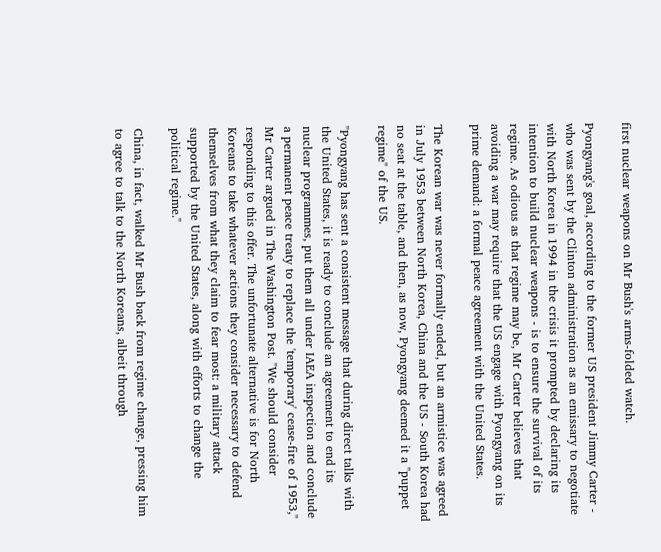first nuclear weapons on Mr Bush's arms-folded watch.

Pyongyang's goal, according to the former US president Jimmy Carter - who was sent by the Clinton administration as an emissary to negotiate with North Korea in 1994 in the crisis it prompted by declaring its intention to build nuclear weapons - is to ensure the survival of its regime. As odious as that regime may be, Mr Carter believes that avoiding a war may require that the US engage with Pyongyang on its prime demand: a formal peace agreement with the United States.

The Korean war was never formally ended, but an armistice was agreed in July 1953 between North Korea, China and the US - South Korea had no seat at the table, and then, as now, Pyongyang deemed it a "puppet regime" of the US.

"Pyongyang has sent a consistent message that during direct talks with the United States, it is ready to conclude an agreement to end its nuclear programmes, put them all under IAEA inspection and conclude a permanent peace treaty to replace the 'temporary' cease-fire of 1953," Mr Carter argued in The Washington Post. "We should consider responding to this offer. The unfortunate alternative is for North Koreans to take whatever actions they consider necessary to defend themselves from what they claim to fear most: a military attack supported by the United States, along with efforts to change the political regime."

China, in fact, walked Mr Bush back from regime change, pressing him to agree to talk to the North Koreans, albeit through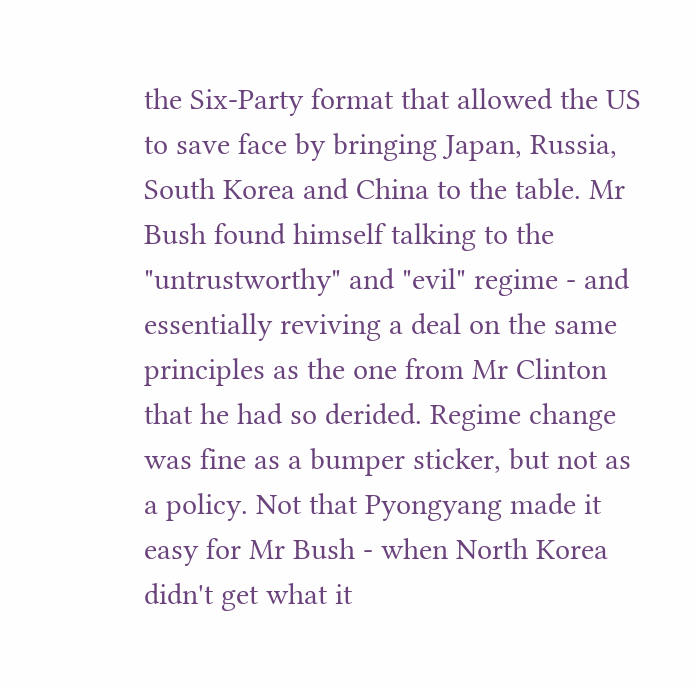the Six-Party format that allowed the US to save face by bringing Japan, Russia, South Korea and China to the table. Mr Bush found himself talking to the "untrustworthy" and "evil" regime - and essentially reviving a deal on the same principles as the one from Mr Clinton that he had so derided. Regime change was fine as a bumper sticker, but not as a policy. Not that Pyongyang made it easy for Mr Bush - when North Korea didn't get what it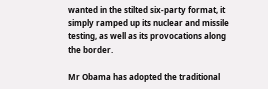wanted in the stilted six-party format, it simply ramped up its nuclear and missile testing, as well as its provocations along the border.

Mr Obama has adopted the traditional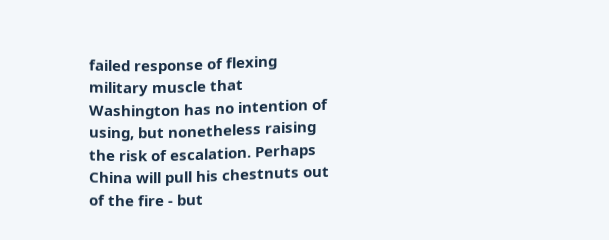failed response of flexing military muscle that Washington has no intention of using, but nonetheless raising the risk of escalation. Perhaps China will pull his chestnuts out of the fire - but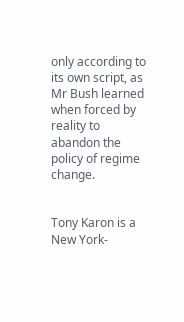only according to its own script, as Mr Bush learned when forced by reality to abandon the policy of regime change.


Tony Karon is a New York-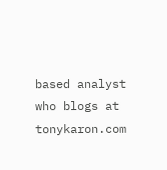based analyst who blogs at tonykaron.com